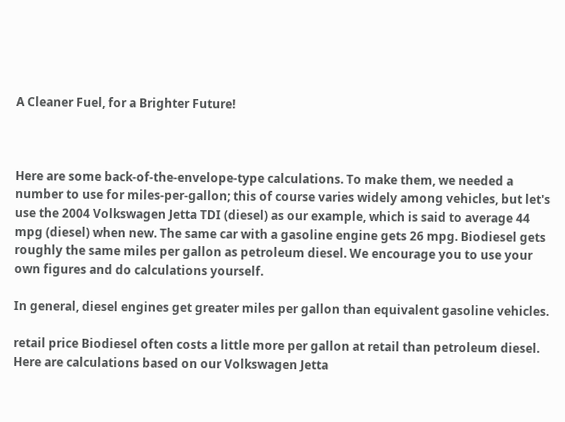A Cleaner Fuel, for a Brighter Future!



Here are some back-of-the-envelope-type calculations. To make them, we needed a number to use for miles-per-gallon; this of course varies widely among vehicles, but let's use the 2004 Volkswagen Jetta TDI (diesel) as our example, which is said to average 44 mpg (diesel) when new. The same car with a gasoline engine gets 26 mpg. Biodiesel gets roughly the same miles per gallon as petroleum diesel. We encourage you to use your own figures and do calculations yourself.

In general, diesel engines get greater miles per gallon than equivalent gasoline vehicles.

retail price Biodiesel often costs a little more per gallon at retail than petroleum diesel. Here are calculations based on our Volkswagen Jetta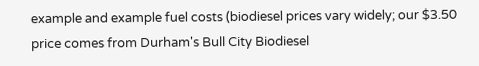example and example fuel costs (biodiesel prices vary widely; our $3.50 price comes from Durham's Bull City Biodiesel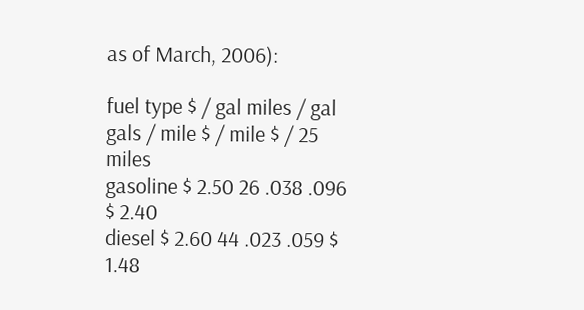as of March, 2006):

fuel type $ / gal miles / gal gals / mile $ / mile $ / 25 miles
gasoline $ 2.50 26 .038 .096 $ 2.40
diesel $ 2.60 44 .023 .059 $ 1.48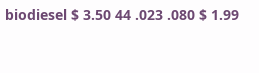biodiesel $ 3.50 44 .023 .080 $ 1.99